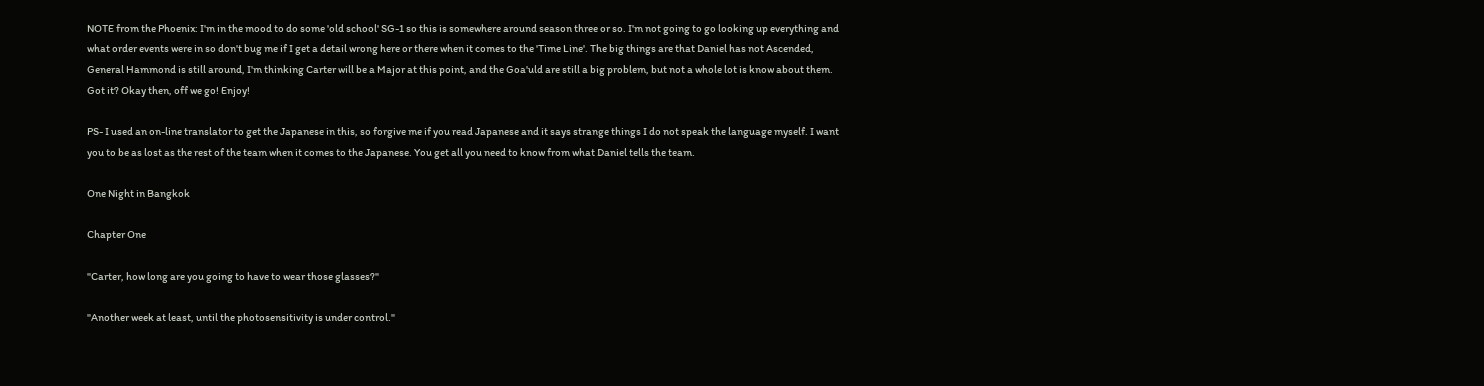NOTE from the Phoenix: I'm in the mood to do some 'old school' SG-1 so this is somewhere around season three or so. I'm not going to go looking up everything and what order events were in so don't bug me if I get a detail wrong here or there when it comes to the 'Time Line'. The big things are that Daniel has not Ascended, General Hammond is still around, I'm thinking Carter will be a Major at this point, and the Goa'uld are still a big problem, but not a whole lot is know about them. Got it? Okay then, off we go! Enjoy!

PS- I used an on-line translator to get the Japanese in this, so forgive me if you read Japanese and it says strange things I do not speak the language myself. I want you to be as lost as the rest of the team when it comes to the Japanese. You get all you need to know from what Daniel tells the team.

One Night in Bangkok

Chapter One

"Carter, how long are you going to have to wear those glasses?"

"Another week at least, until the photosensitivity is under control."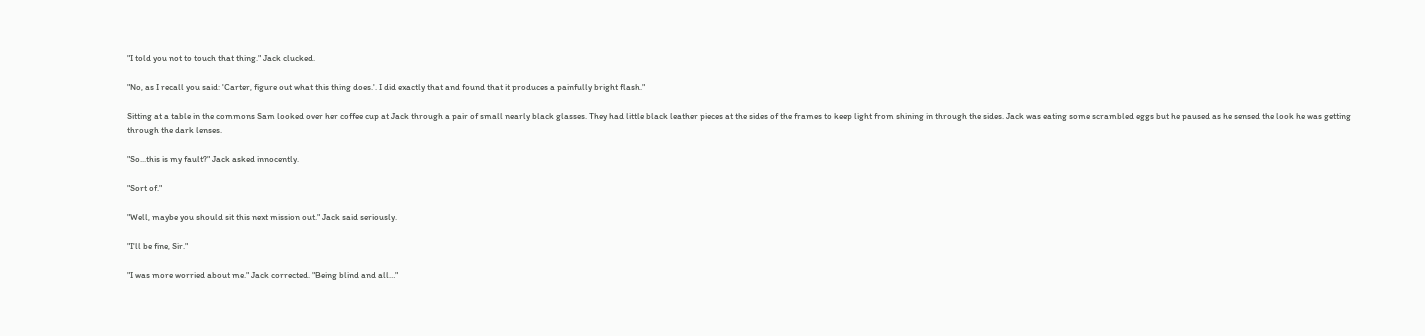"I told you not to touch that thing." Jack clucked.

"No, as I recall you said: 'Carter, figure out what this thing does.'. I did exactly that and found that it produces a painfully bright flash."

Sitting at a table in the commons Sam looked over her coffee cup at Jack through a pair of small nearly black glasses. They had little black leather pieces at the sides of the frames to keep light from shining in through the sides. Jack was eating some scrambled eggs but he paused as he sensed the look he was getting through the dark lenses.

"So...this is my fault?" Jack asked innocently.

"Sort of."

"Well, maybe you should sit this next mission out." Jack said seriously.

"I'll be fine, Sir."

"I was more worried about me." Jack corrected. "Being blind and all…"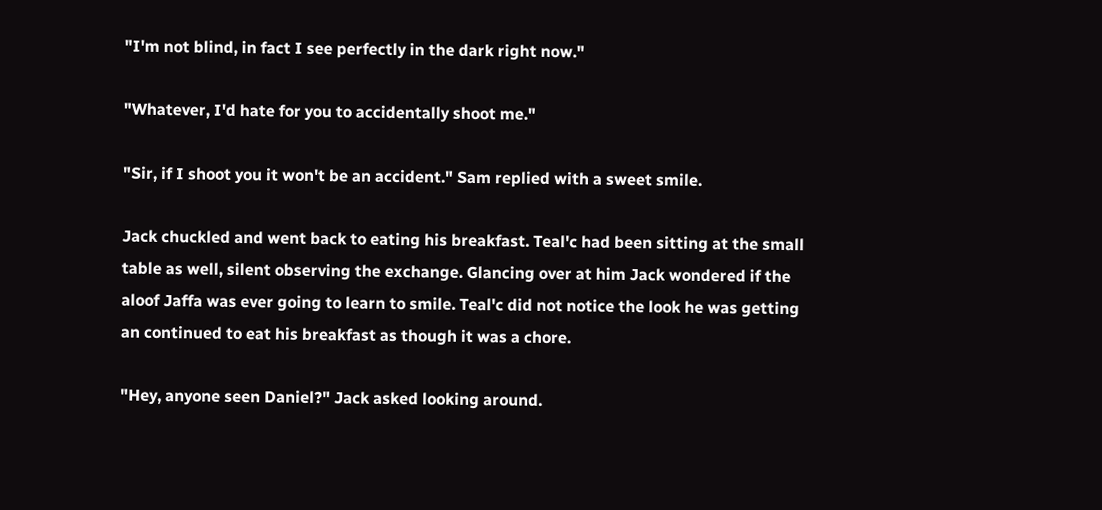"I'm not blind, in fact I see perfectly in the dark right now."

"Whatever, I'd hate for you to accidentally shoot me."

"Sir, if I shoot you it won't be an accident." Sam replied with a sweet smile.

Jack chuckled and went back to eating his breakfast. Teal'c had been sitting at the small table as well, silent observing the exchange. Glancing over at him Jack wondered if the aloof Jaffa was ever going to learn to smile. Teal'c did not notice the look he was getting an continued to eat his breakfast as though it was a chore.

"Hey, anyone seen Daniel?" Jack asked looking around.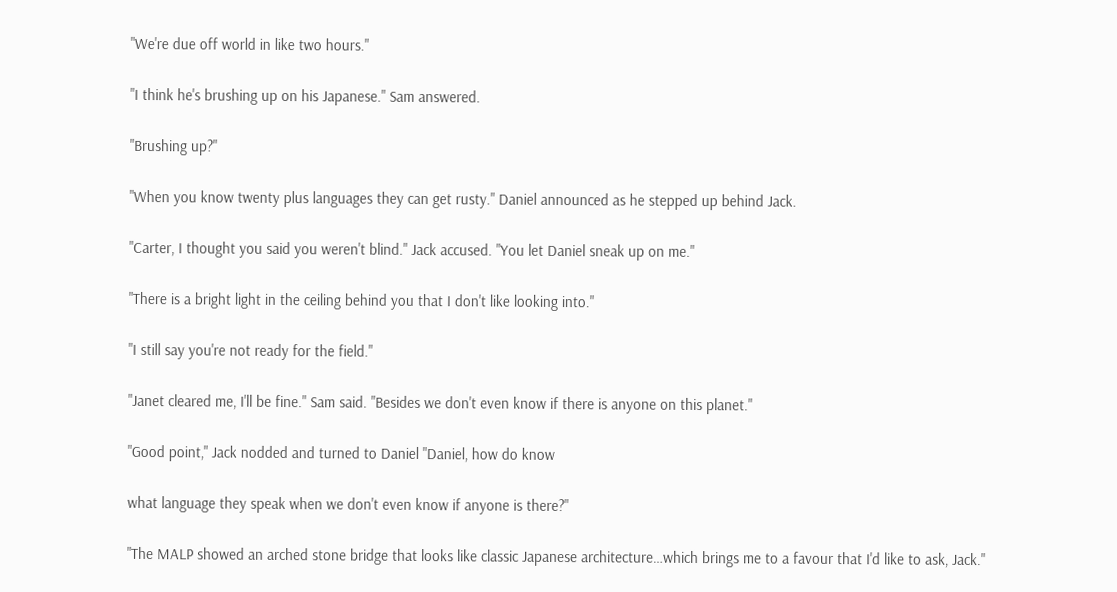"We're due off world in like two hours."

"I think he's brushing up on his Japanese." Sam answered.

"Brushing up?"

"When you know twenty plus languages they can get rusty." Daniel announced as he stepped up behind Jack.

"Carter, I thought you said you weren't blind." Jack accused. "You let Daniel sneak up on me."

"There is a bright light in the ceiling behind you that I don't like looking into."

"I still say you're not ready for the field."

"Janet cleared me, I'll be fine." Sam said. "Besides we don't even know if there is anyone on this planet."

"Good point," Jack nodded and turned to Daniel "Daniel, how do know

what language they speak when we don't even know if anyone is there?"

"The MALP showed an arched stone bridge that looks like classic Japanese architecture…which brings me to a favour that I'd like to ask, Jack."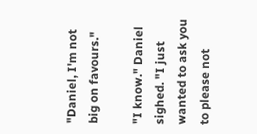"Daniel, I'm not big on favours."

"I know." Daniel sighed. "I just wanted to ask you to please not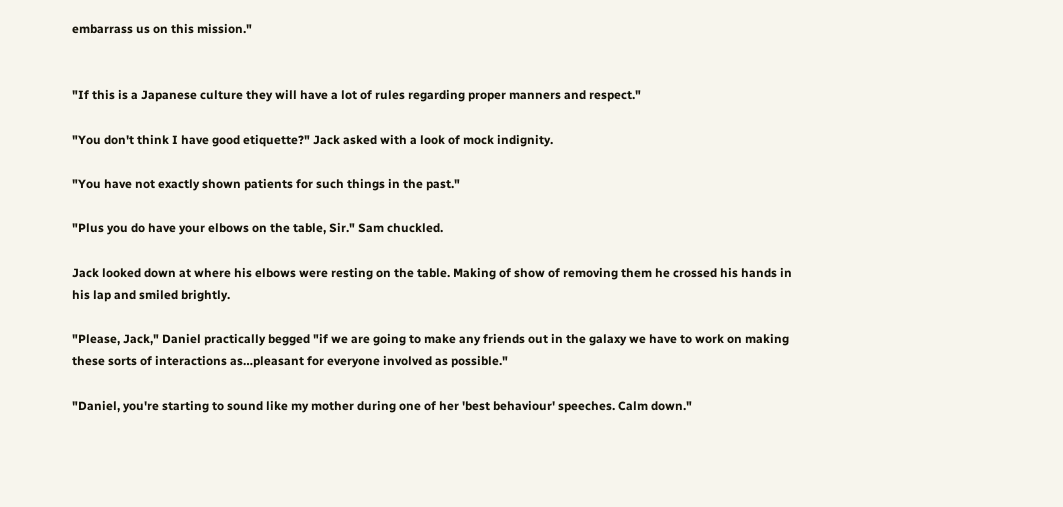embarrass us on this mission."


"If this is a Japanese culture they will have a lot of rules regarding proper manners and respect."

"You don't think I have good etiquette?" Jack asked with a look of mock indignity.

"You have not exactly shown patients for such things in the past."

"Plus you do have your elbows on the table, Sir." Sam chuckled.

Jack looked down at where his elbows were resting on the table. Making of show of removing them he crossed his hands in his lap and smiled brightly.

"Please, Jack," Daniel practically begged "if we are going to make any friends out in the galaxy we have to work on making these sorts of interactions as…pleasant for everyone involved as possible."

"Daniel, you're starting to sound like my mother during one of her 'best behaviour' speeches. Calm down."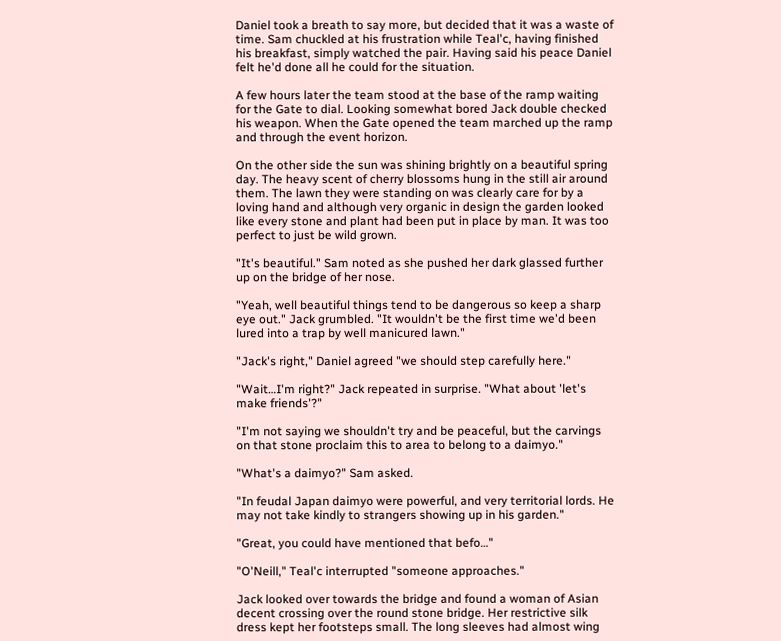Daniel took a breath to say more, but decided that it was a waste of time. Sam chuckled at his frustration while Teal'c, having finished his breakfast, simply watched the pair. Having said his peace Daniel felt he'd done all he could for the situation.

A few hours later the team stood at the base of the ramp waiting for the Gate to dial. Looking somewhat bored Jack double checked his weapon. When the Gate opened the team marched up the ramp and through the event horizon.

On the other side the sun was shining brightly on a beautiful spring day. The heavy scent of cherry blossoms hung in the still air around them. The lawn they were standing on was clearly care for by a loving hand and although very organic in design the garden looked like every stone and plant had been put in place by man. It was too perfect to just be wild grown.

"It's beautiful." Sam noted as she pushed her dark glassed further up on the bridge of her nose.

"Yeah, well beautiful things tend to be dangerous so keep a sharp eye out." Jack grumbled. "It wouldn't be the first time we'd been lured into a trap by well manicured lawn."

"Jack's right," Daniel agreed "we should step carefully here."

"Wait…I'm right?" Jack repeated in surprise. "What about 'let's make friends'?"

"I'm not saying we shouldn't try and be peaceful, but the carvings on that stone proclaim this to area to belong to a daimyo."

"What's a daimyo?" Sam asked.

"In feudal Japan daimyo were powerful, and very territorial lords. He may not take kindly to strangers showing up in his garden."

"Great, you could have mentioned that befo…"

"O'Neill," Teal'c interrupted "someone approaches."

Jack looked over towards the bridge and found a woman of Asian decent crossing over the round stone bridge. Her restrictive silk dress kept her footsteps small. The long sleeves had almost wing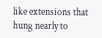like extensions that hung nearly to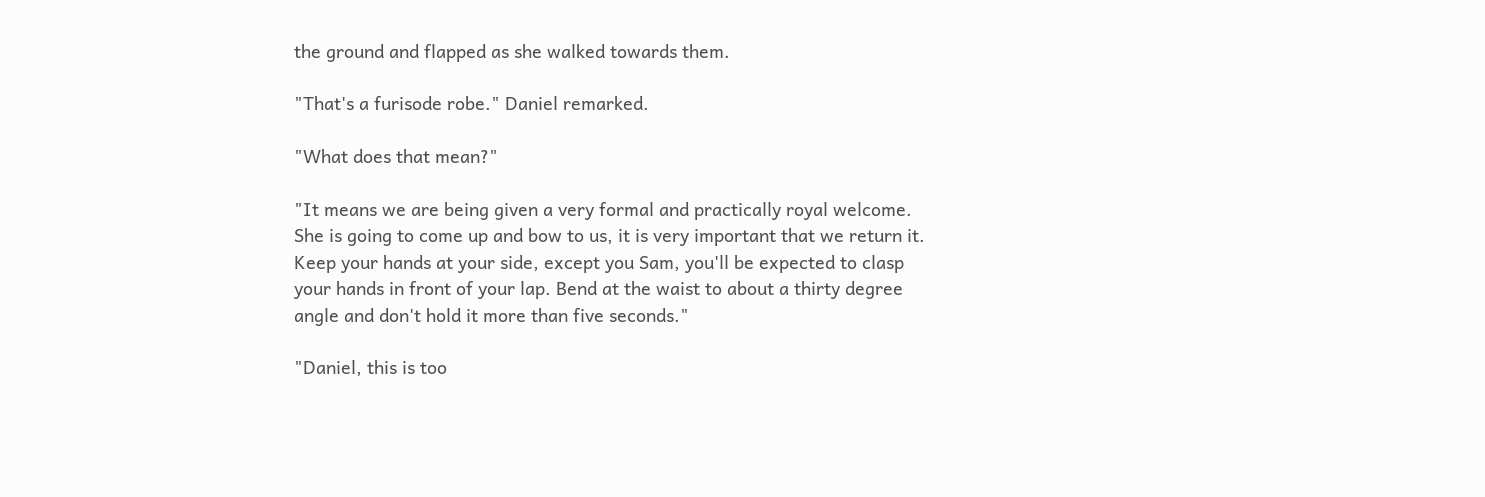the ground and flapped as she walked towards them.

"That's a furisode robe." Daniel remarked.

"What does that mean?"

"It means we are being given a very formal and practically royal welcome. She is going to come up and bow to us, it is very important that we return it. Keep your hands at your side, except you Sam, you'll be expected to clasp your hands in front of your lap. Bend at the waist to about a thirty degree angle and don't hold it more than five seconds."

"Daniel, this is too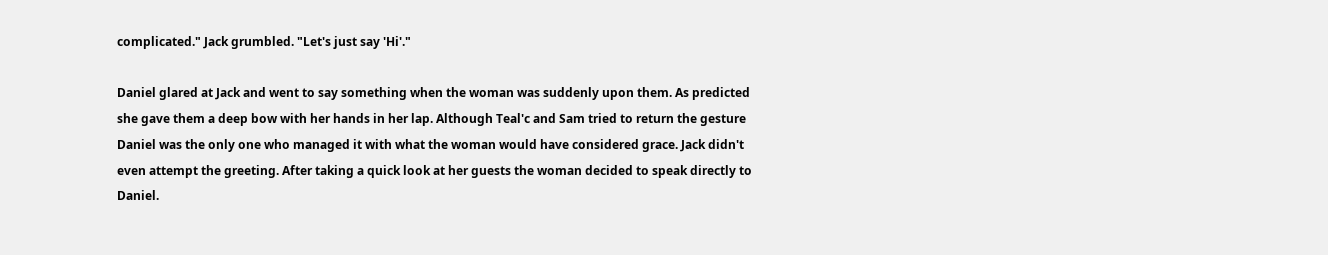complicated." Jack grumbled. "Let's just say 'Hi'."

Daniel glared at Jack and went to say something when the woman was suddenly upon them. As predicted she gave them a deep bow with her hands in her lap. Although Teal'c and Sam tried to return the gesture Daniel was the only one who managed it with what the woman would have considered grace. Jack didn't even attempt the greeting. After taking a quick look at her guests the woman decided to speak directly to Daniel.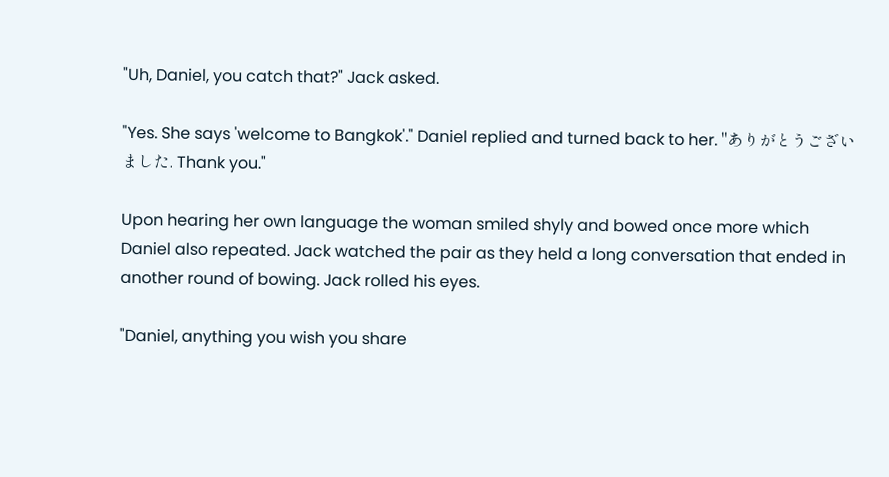"Uh, Daniel, you catch that?" Jack asked.

"Yes. She says 'welcome to Bangkok'." Daniel replied and turned back to her. "ありがとうございました. Thank you."

Upon hearing her own language the woman smiled shyly and bowed once more which Daniel also repeated. Jack watched the pair as they held a long conversation that ended in another round of bowing. Jack rolled his eyes.

"Daniel, anything you wish you share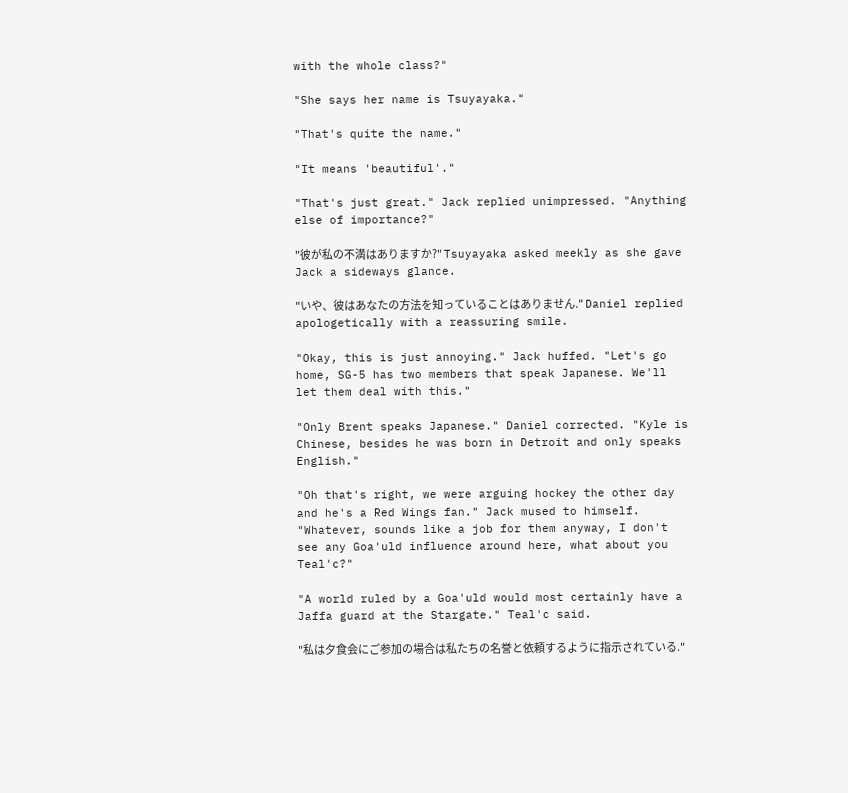with the whole class?"

"She says her name is Tsuyayaka."

"That's quite the name."

"It means 'beautiful'."

"That's just great." Jack replied unimpressed. "Anything else of importance?"

"彼が私の不満はありますか?" Tsuyayaka asked meekly as she gave Jack a sideways glance.

"いや、彼はあなたの方法を知っていることはありません." Daniel replied apologetically with a reassuring smile.

"Okay, this is just annoying." Jack huffed. "Let's go home, SG-5 has two members that speak Japanese. We'll let them deal with this."

"Only Brent speaks Japanese." Daniel corrected. "Kyle is Chinese, besides he was born in Detroit and only speaks English."

"Oh that's right, we were arguing hockey the other day and he's a Red Wings fan." Jack mused to himself. "Whatever, sounds like a job for them anyway, I don't see any Goa'uld influence around here, what about you Teal'c?"

"A world ruled by a Goa'uld would most certainly have a Jaffa guard at the Stargate." Teal'c said.

"私は夕食会にご参加の場合は私たちの名誉と依頼するように指示されている."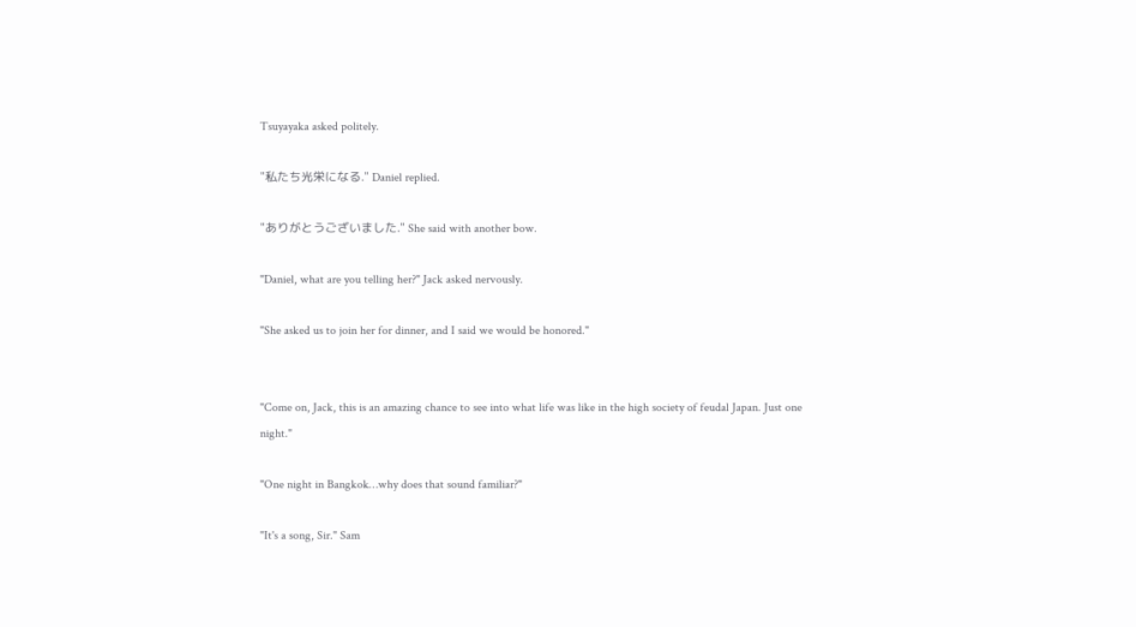Tsuyayaka asked politely.

"私たち光栄になる." Daniel replied.

"ありがとうございました." She said with another bow.

"Daniel, what are you telling her?" Jack asked nervously.

"She asked us to join her for dinner, and I said we would be honored."


"Come on, Jack, this is an amazing chance to see into what life was like in the high society of feudal Japan. Just one night."

"One night in Bangkok…why does that sound familiar?"

"It's a song, Sir." Sam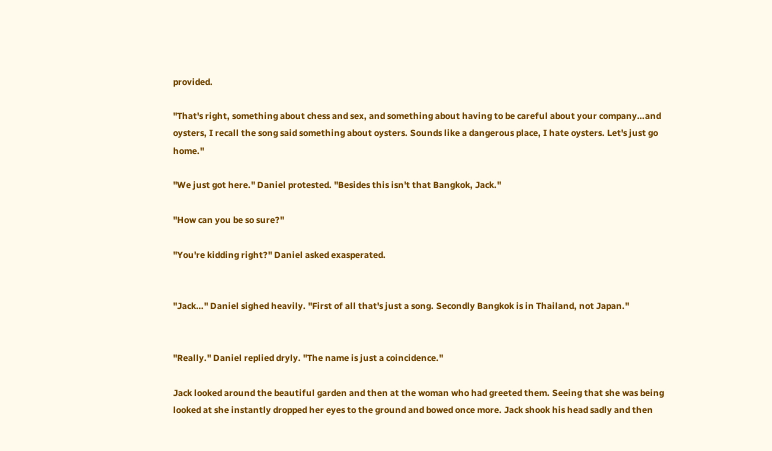provided.

"That's right, something about chess and sex, and something about having to be careful about your company…and oysters, I recall the song said something about oysters. Sounds like a dangerous place, I hate oysters. Let's just go home."

"We just got here." Daniel protested. "Besides this isn't that Bangkok, Jack."

"How can you be so sure?"

"You're kidding right?" Daniel asked exasperated.


"Jack…" Daniel sighed heavily. "First of all that's just a song. Secondly Bangkok is in Thailand, not Japan."


"Really." Daniel replied dryly. "The name is just a coincidence."

Jack looked around the beautiful garden and then at the woman who had greeted them. Seeing that she was being looked at she instantly dropped her eyes to the ground and bowed once more. Jack shook his head sadly and then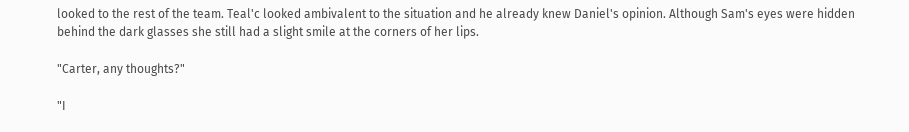looked to the rest of the team. Teal'c looked ambivalent to the situation and he already knew Daniel's opinion. Although Sam's eyes were hidden behind the dark glasses she still had a slight smile at the corners of her lips.

"Carter, any thoughts?"

"I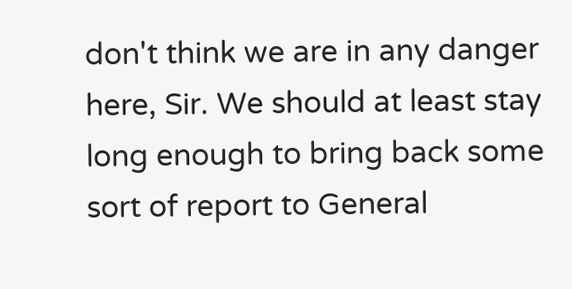don't think we are in any danger here, Sir. We should at least stay long enough to bring back some sort of report to General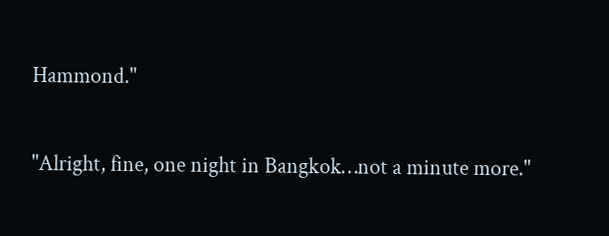Hammond."

"Alright, fine, one night in Bangkok…not a minute more."